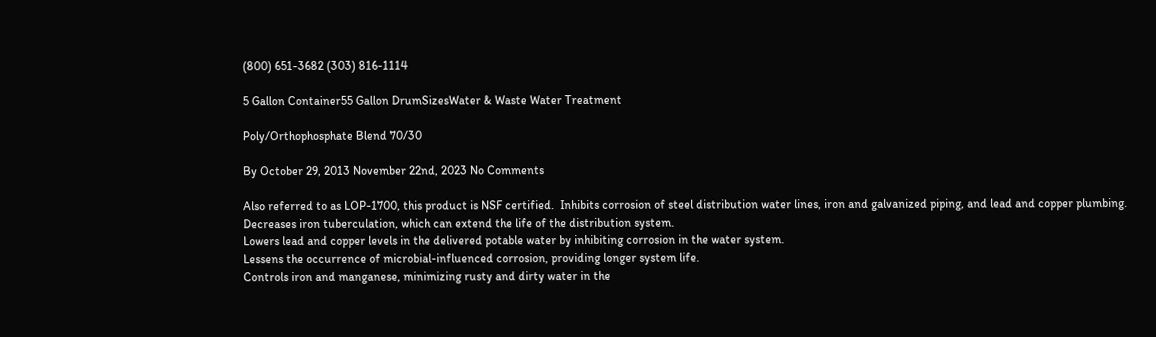(800) 651-3682 (303) 816-1114

5 Gallon Container55 Gallon DrumSizesWater & Waste Water Treatment

Poly/Orthophosphate Blend 70/30

By October 29, 2013 November 22nd, 2023 No Comments

Also referred to as LOP-1700, this product is NSF certified.  Inhibits corrosion of steel distribution water lines, iron and galvanized piping, and lead and copper plumbing.
Decreases iron tuberculation, which can extend the life of the distribution system.
Lowers lead and copper levels in the delivered potable water by inhibiting corrosion in the water system.
Lessens the occurrence of microbial-influenced corrosion, providing longer system life.
Controls iron and manganese, minimizing rusty and dirty water in the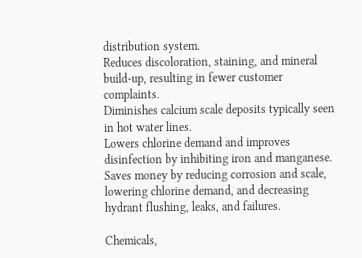distribution system.
Reduces discoloration, staining, and mineral build-up, resulting in fewer customer complaints.
Diminishes calcium scale deposits typically seen in hot water lines.
Lowers chlorine demand and improves disinfection by inhibiting iron and manganese. Saves money by reducing corrosion and scale, lowering chlorine demand, and decreasing hydrant flushing, leaks, and failures.

Chemicals,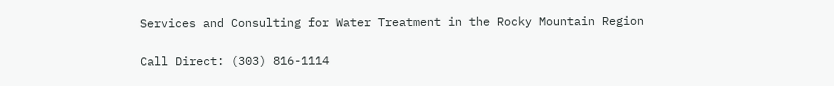Services and Consulting for Water Treatment in the Rocky Mountain Region

Call Direct: (303) 816-1114